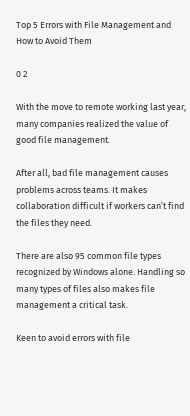Top 5 Errors with File Management and How to Avoid Them

0 2

With the move to remote working last year, many companies realized the value of good file management.

After all, bad file management causes problems across teams. It makes collaboration difficult if workers can’t find the files they need.

There are also 95 common file types recognized by Windows alone. Handling so many types of files also makes file management a critical task.

Keen to avoid errors with file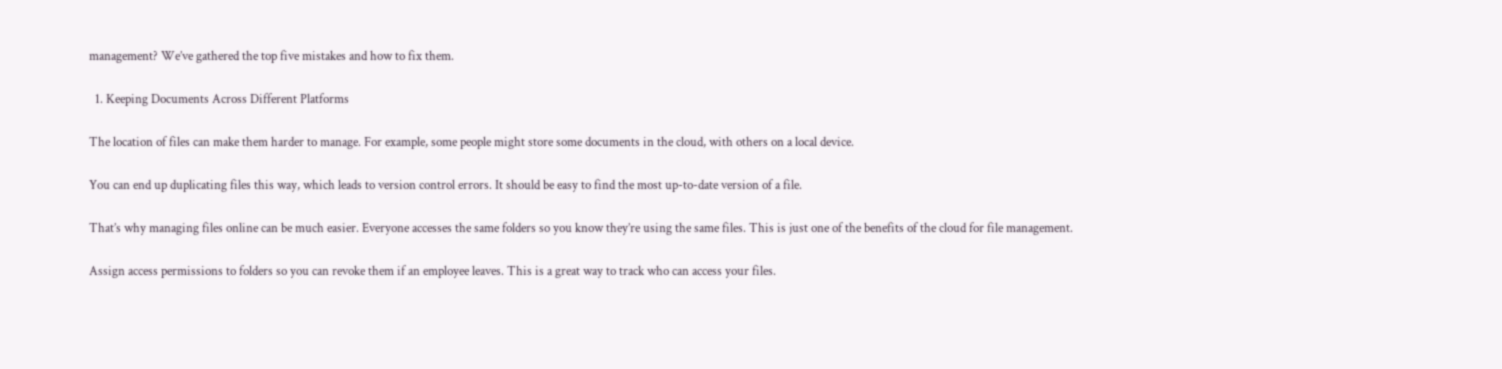management? We’ve gathered the top five mistakes and how to fix them.

  1. Keeping Documents Across Different Platforms

The location of files can make them harder to manage. For example, some people might store some documents in the cloud, with others on a local device.

You can end up duplicating files this way, which leads to version control errors. It should be easy to find the most up-to-date version of a file.

That’s why managing files online can be much easier. Everyone accesses the same folders so you know they’re using the same files. This is just one of the benefits of the cloud for file management.

Assign access permissions to folders so you can revoke them if an employee leaves. This is a great way to track who can access your files.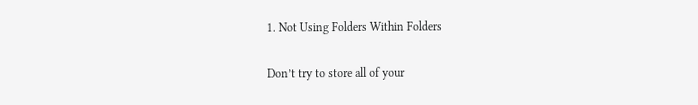1. Not Using Folders Within Folders

Don’t try to store all of your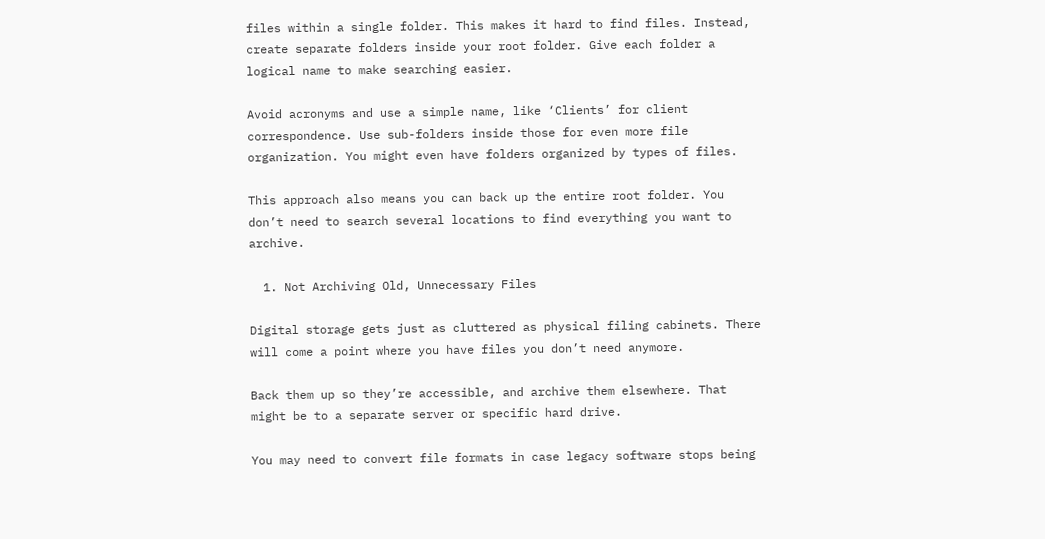files within a single folder. This makes it hard to find files. Instead, create separate folders inside your root folder. Give each folder a logical name to make searching easier.

Avoid acronyms and use a simple name, like ‘Clients’ for client correspondence. Use sub-folders inside those for even more file organization. You might even have folders organized by types of files.

This approach also means you can back up the entire root folder. You don’t need to search several locations to find everything you want to archive.

  1. Not Archiving Old, Unnecessary Files

Digital storage gets just as cluttered as physical filing cabinets. There will come a point where you have files you don’t need anymore.

Back them up so they’re accessible, and archive them elsewhere. That might be to a separate server or specific hard drive.

You may need to convert file formats in case legacy software stops being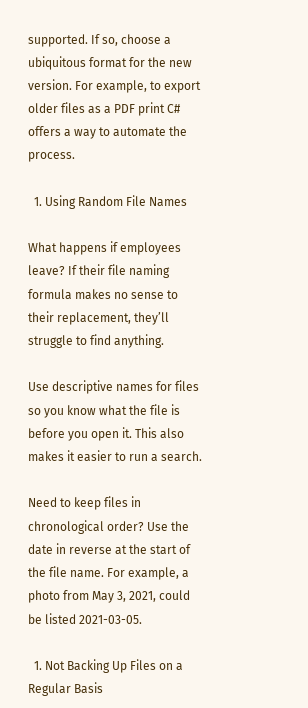supported. If so, choose a ubiquitous format for the new version. For example, to export older files as a PDF print C# offers a way to automate the process.

  1. Using Random File Names

What happens if employees leave? If their file naming formula makes no sense to their replacement, they’ll struggle to find anything.

Use descriptive names for files so you know what the file is before you open it. This also makes it easier to run a search.

Need to keep files in chronological order? Use the date in reverse at the start of the file name. For example, a photo from May 3, 2021, could be listed 2021-03-05.

  1. Not Backing Up Files on a Regular Basis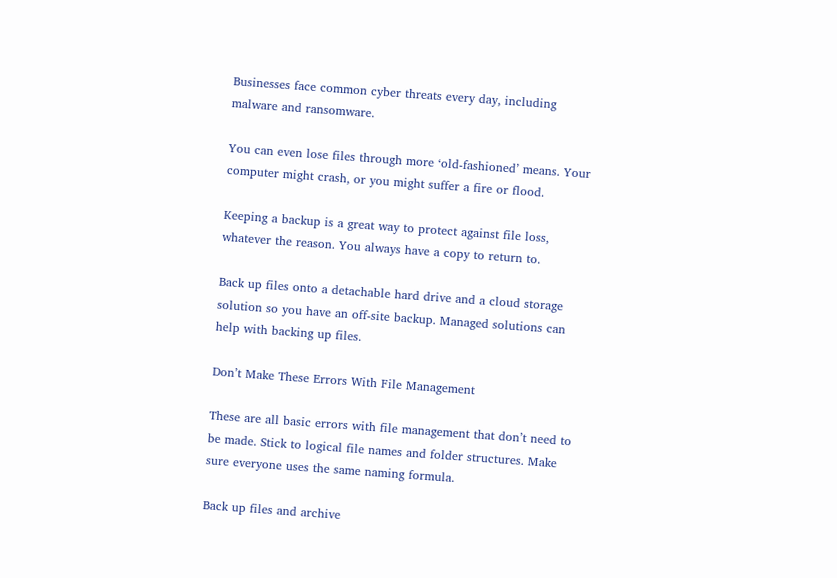Businesses face common cyber threats every day, including malware and ransomware.

You can even lose files through more ‘old-fashioned’ means. Your computer might crash, or you might suffer a fire or flood.

Keeping a backup is a great way to protect against file loss, whatever the reason. You always have a copy to return to.

Back up files onto a detachable hard drive and a cloud storage solution so you have an off-site backup. Managed solutions can help with backing up files.

Don’t Make These Errors With File Management

These are all basic errors with file management that don’t need to be made. Stick to logical file names and folder structures. Make sure everyone uses the same naming formula.

Back up files and archive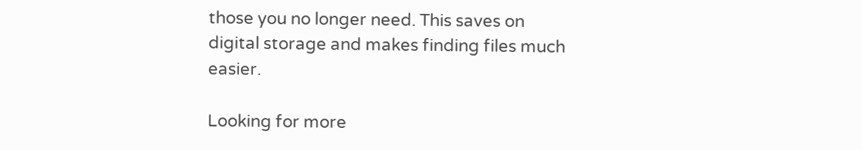those you no longer need. This saves on digital storage and makes finding files much easier.

Looking for more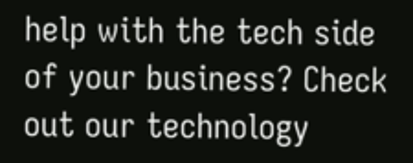help with the tech side of your business? Check out our technology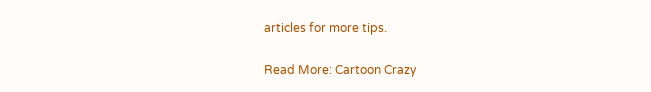articles for more tips.

Read More: Cartoon Crazy